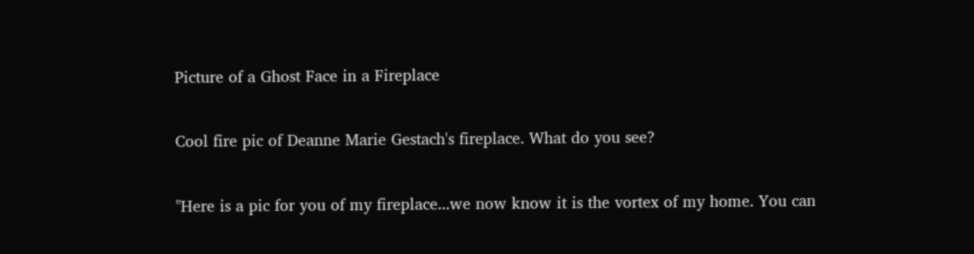Picture of a Ghost Face in a Fireplace

Cool fire pic of Deanne Marie Gestach's fireplace. What do you see?

"Here is a pic for you of my fireplace...we now know it is the vortex of my home. You can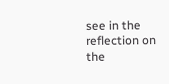see in the reflection on the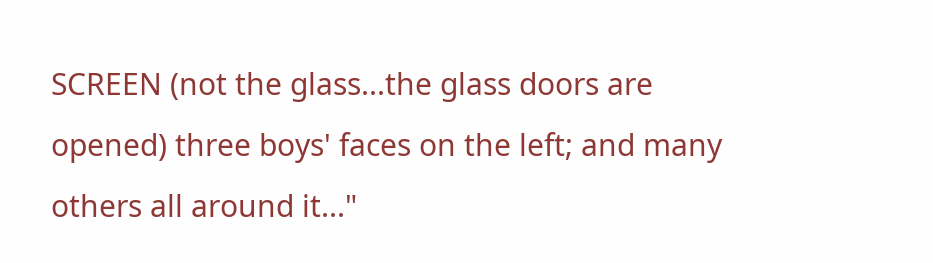SCREEN (not the glass...the glass doors are opened) three boys' faces on the left; and many others all around it..."